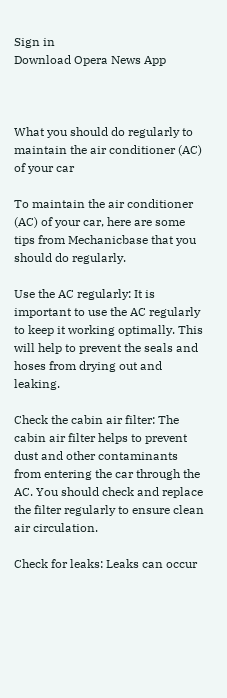Sign in
Download Opera News App



What you should do regularly to maintain the air conditioner (AC) of your car

To maintain the air conditioner (AC) of your car, here are some tips from Mechanicbase that you should do regularly.

Use the AC regularly: It is important to use the AC regularly to keep it working optimally. This will help to prevent the seals and hoses from drying out and leaking.

Check the cabin air filter: The cabin air filter helps to prevent dust and other contaminants from entering the car through the AC. You should check and replace the filter regularly to ensure clean air circulation.

Check for leaks: Leaks can occur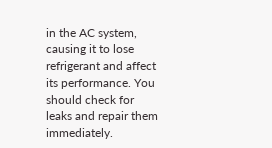in the AC system, causing it to lose refrigerant and affect its performance. You should check for leaks and repair them immediately.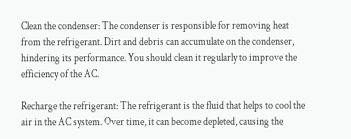Clean the condenser: The condenser is responsible for removing heat from the refrigerant. Dirt and debris can accumulate on the condenser, hindering its performance. You should clean it regularly to improve the efficiency of the AC.

Recharge the refrigerant: The refrigerant is the fluid that helps to cool the air in the AC system. Over time, it can become depleted, causing the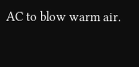AC to blow warm air.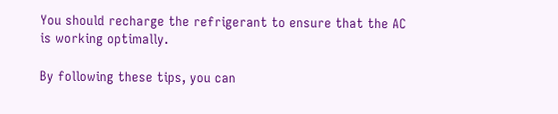You should recharge the refrigerant to ensure that the AC is working optimally.

By following these tips, you can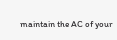maintain the AC of your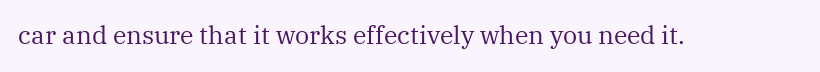car and ensure that it works effectively when you need it.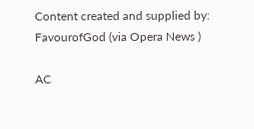Content created and supplied by: FavourofGod (via Opera News )

AC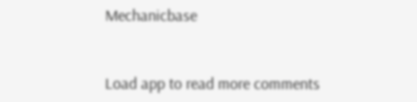Mechanicbase


Load app to read more comments